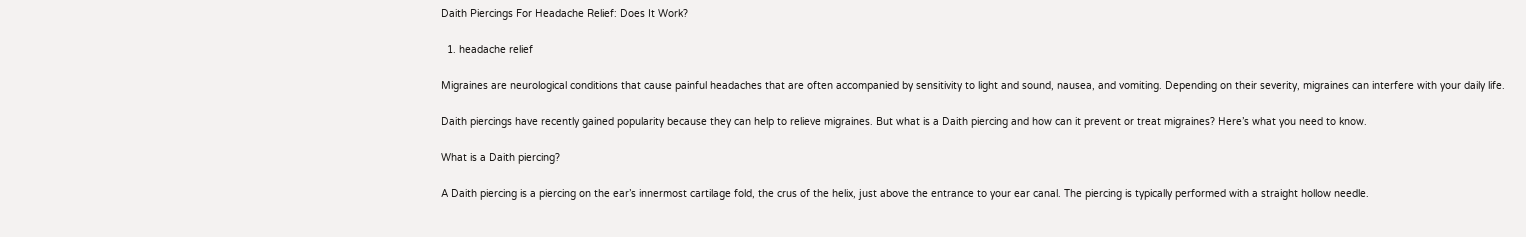Daith Piercings For Headache Relief: Does It Work?

  1. headache relief

Migraines are neurological conditions that cause painful headaches that are often accompanied by sensitivity to light and sound, nausea, and vomiting. Depending on their severity, migraines can interfere with your daily life.

Daith piercings have recently gained popularity because they can help to relieve migraines. But what is a Daith piercing and how can it prevent or treat migraines? Here’s what you need to know.

What is a Daith piercing?

A Daith piercing is a piercing on the ear’s innermost cartilage fold, the crus of the helix, just above the entrance to your ear canal. The piercing is typically performed with a straight hollow needle.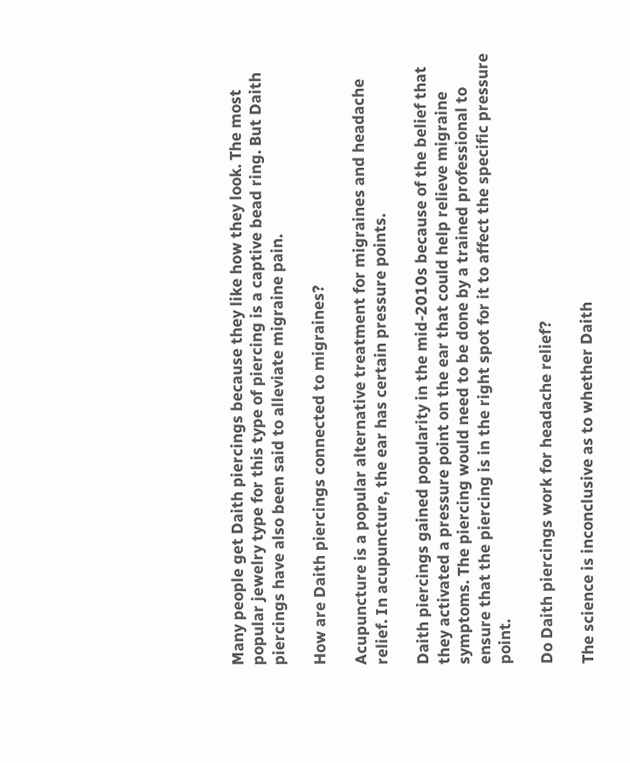Many people get Daith piercings because they like how they look. The most popular jewelry type for this type of piercing is a captive bead ring. But Daith piercings have also been said to alleviate migraine pain.

How are Daith piercings connected to migraines?

Acupuncture is a popular alternative treatment for migraines and headache relief. In acupuncture, the ear has certain pressure points.

Daith piercings gained popularity in the mid-2010s because of the belief that they activated a pressure point on the ear that could help relieve migraine symptoms. The piercing would need to be done by a trained professional to ensure that the piercing is in the right spot for it to affect the specific pressure point.

Do Daith piercings work for headache relief?

The science is inconclusive as to whether Daith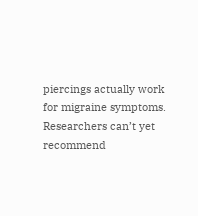piercings actually work for migraine symptoms. Researchers can’t yet recommend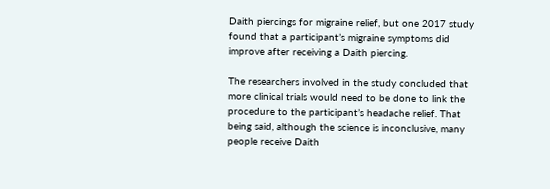Daith piercings for migraine relief, but one 2017 study found that a participant’s migraine symptoms did improve after receiving a Daith piercing.

The researchers involved in the study concluded that more clinical trials would need to be done to link the procedure to the participant’s headache relief. That being said, although the science is inconclusive, many people receive Daith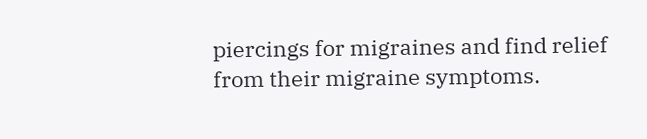piercings for migraines and find relief from their migraine symptoms.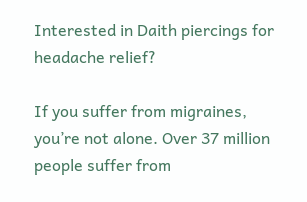Interested in Daith piercings for headache relief?

If you suffer from migraines, you’re not alone. Over 37 million people suffer from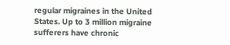regular migraines in the United States. Up to 3 million migraine sufferers have chronic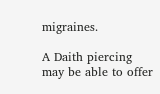migraines.

A Daith piercing may be able to offer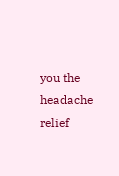you the headache relief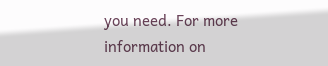you need. For more information on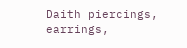Daith piercings, earrings,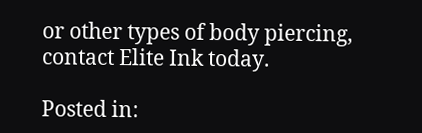or other types of body piercing, contact Elite Ink today.

Posted in: